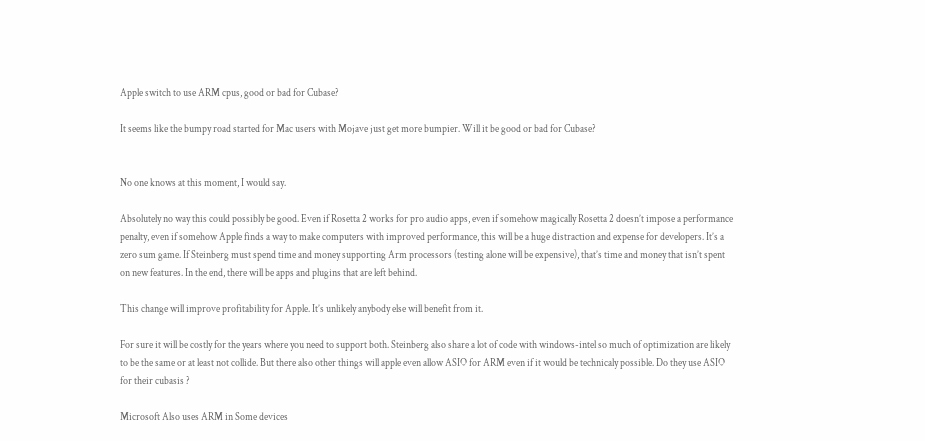Apple switch to use ARM cpus, good or bad for Cubase?

It seems like the bumpy road started for Mac users with Mojave just get more bumpier. Will it be good or bad for Cubase?


No one knows at this moment, I would say.

Absolutely no way this could possibly be good. Even if Rosetta 2 works for pro audio apps, even if somehow magically Rosetta 2 doesn’t impose a performance penalty, even if somehow Apple finds a way to make computers with improved performance, this will be a huge distraction and expense for developers. It’s a zero sum game. If Steinberg must spend time and money supporting Arm processors (testing alone will be expensive), that’s time and money that isn’t spent on new features. In the end, there will be apps and plugins that are left behind.

This change will improve profitability for Apple. It’s unlikely anybody else will benefit from it.

For sure it will be costly for the years where you need to support both. Steinberg also share a lot of code with windows-intel so much of optimization are likely to be the same or at least not collide. But there also other things will apple even allow ASIO for ARM even if it would be technicaly possible. Do they use ASIO for their cubasis ?

Microsoft Also uses ARM in Some devices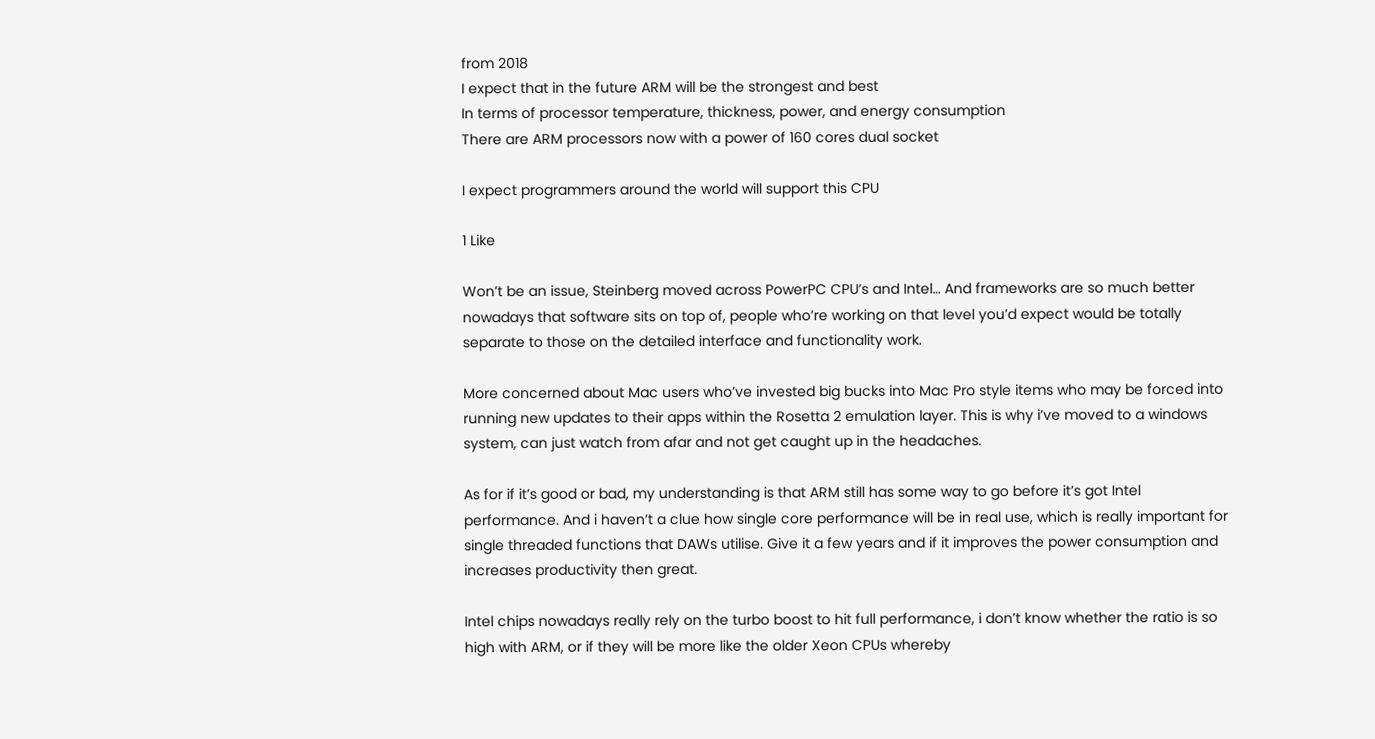from 2018
I expect that in the future ARM will be the strongest and best
In terms of processor temperature, thickness, power, and energy consumption
There are ARM processors now with a power of 160 cores dual socket

I expect programmers around the world will support this CPU

1 Like

Won’t be an issue, Steinberg moved across PowerPC CPU’s and Intel… And frameworks are so much better nowadays that software sits on top of, people who’re working on that level you’d expect would be totally separate to those on the detailed interface and functionality work.

More concerned about Mac users who’ve invested big bucks into Mac Pro style items who may be forced into running new updates to their apps within the Rosetta 2 emulation layer. This is why i’ve moved to a windows system, can just watch from afar and not get caught up in the headaches.

As for if it’s good or bad, my understanding is that ARM still has some way to go before it’s got Intel performance. And i haven’t a clue how single core performance will be in real use, which is really important for single threaded functions that DAWs utilise. Give it a few years and if it improves the power consumption and increases productivity then great.

Intel chips nowadays really rely on the turbo boost to hit full performance, i don’t know whether the ratio is so high with ARM, or if they will be more like the older Xeon CPUs whereby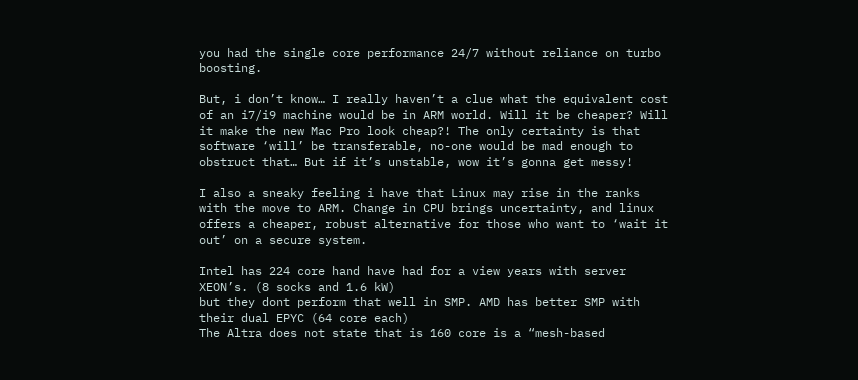you had the single core performance 24/7 without reliance on turbo boosting.

But, i don’t know… I really haven’t a clue what the equivalent cost of an i7/i9 machine would be in ARM world. Will it be cheaper? Will it make the new Mac Pro look cheap?! The only certainty is that software ‘will’ be transferable, no-one would be mad enough to obstruct that… But if it’s unstable, wow it’s gonna get messy!

I also a sneaky feeling i have that Linux may rise in the ranks with the move to ARM. Change in CPU brings uncertainty, and linux offers a cheaper, robust alternative for those who want to ‘wait it out’ on a secure system.

Intel has 224 core hand have had for a view years with server XEON’s. (8 socks and 1.6 kW)
but they dont perform that well in SMP. AMD has better SMP with their dual EPYC (64 core each)
The Altra does not state that is 160 core is a “mesh-based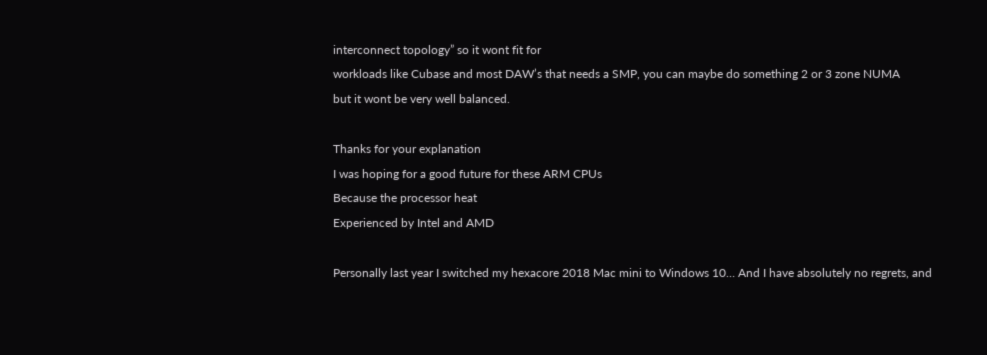interconnect topology” so it wont fit for
workloads like Cubase and most DAW’s that needs a SMP, you can maybe do something 2 or 3 zone NUMA
but it wont be very well balanced.

Thanks for your explanation
I was hoping for a good future for these ARM CPUs
Because the processor heat
Experienced by Intel and AMD

Personally last year I switched my hexacore 2018 Mac mini to Windows 10… And I have absolutely no regrets, and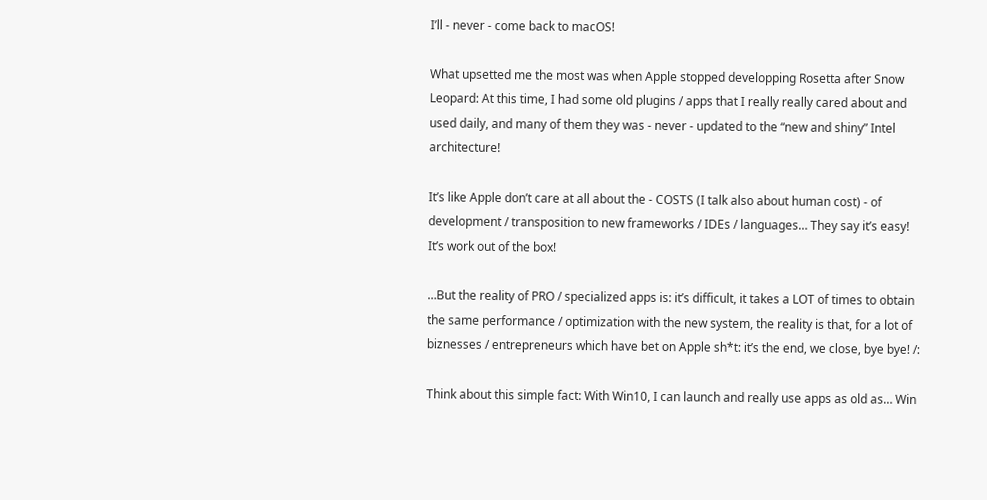I’ll - never - come back to macOS!

What upsetted me the most was when Apple stopped developping Rosetta after Snow Leopard: At this time, I had some old plugins / apps that I really really cared about and used daily, and many of them they was - never - updated to the “new and shiny” Intel architecture!

It’s like Apple don’t care at all about the - COSTS (I talk also about human cost) - of development / transposition to new frameworks / IDEs / languages… They say it’s easy! It’s work out of the box!

…But the reality of PRO / specialized apps is: it’s difficult, it takes a LOT of times to obtain the same performance / optimization with the new system, the reality is that, for a lot of biznesses / entrepreneurs which have bet on Apple sh*t: it’s the end, we close, bye bye! /:

Think about this simple fact: With Win10, I can launch and really use apps as old as… Win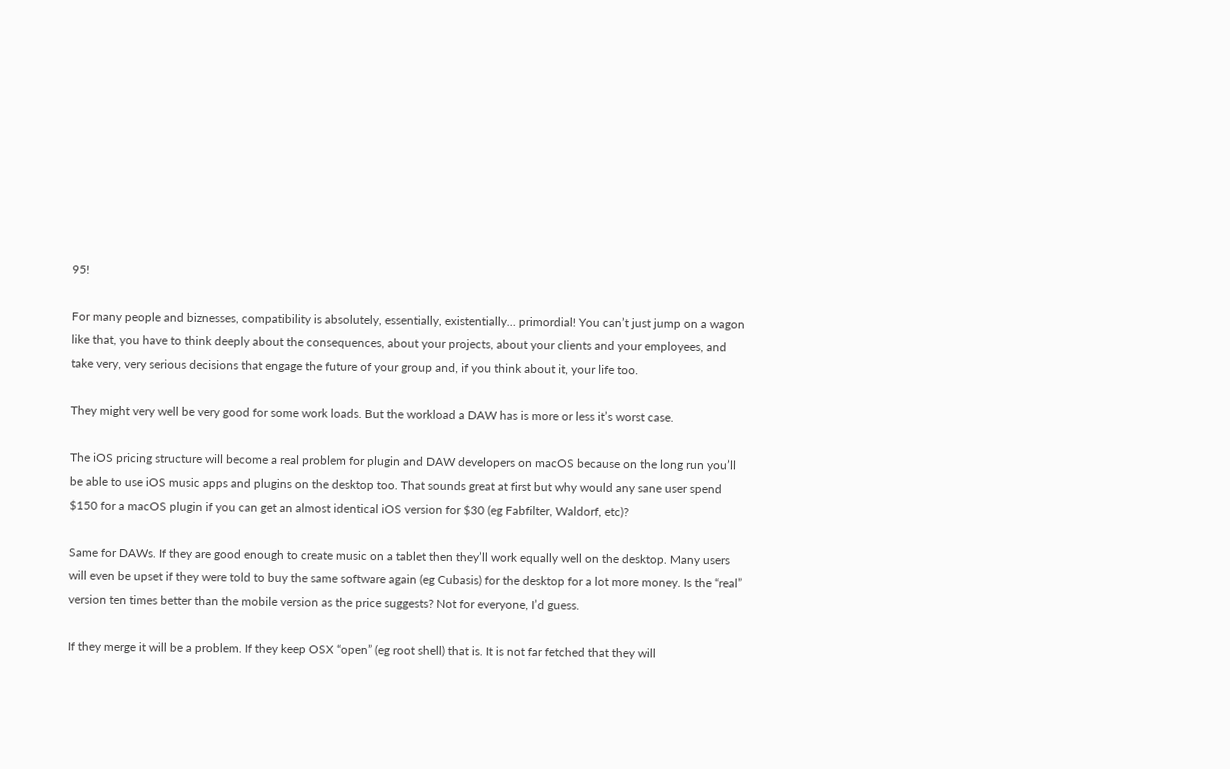95!

For many people and biznesses, compatibility is absolutely, essentially, existentially… primordial! You can’t just jump on a wagon like that, you have to think deeply about the consequences, about your projects, about your clients and your employees, and take very, very serious decisions that engage the future of your group and, if you think about it, your life too.

They might very well be very good for some work loads. But the workload a DAW has is more or less it’s worst case.

The iOS pricing structure will become a real problem for plugin and DAW developers on macOS because on the long run you’ll be able to use iOS music apps and plugins on the desktop too. That sounds great at first but why would any sane user spend $150 for a macOS plugin if you can get an almost identical iOS version for $30 (eg Fabfilter, Waldorf, etc)?

Same for DAWs. If they are good enough to create music on a tablet then they’ll work equally well on the desktop. Many users will even be upset if they were told to buy the same software again (eg Cubasis) for the desktop for a lot more money. Is the “real” version ten times better than the mobile version as the price suggests? Not for everyone, I’d guess.

If they merge it will be a problem. If they keep OSX “open” (eg root shell) that is. It is not far fetched that they will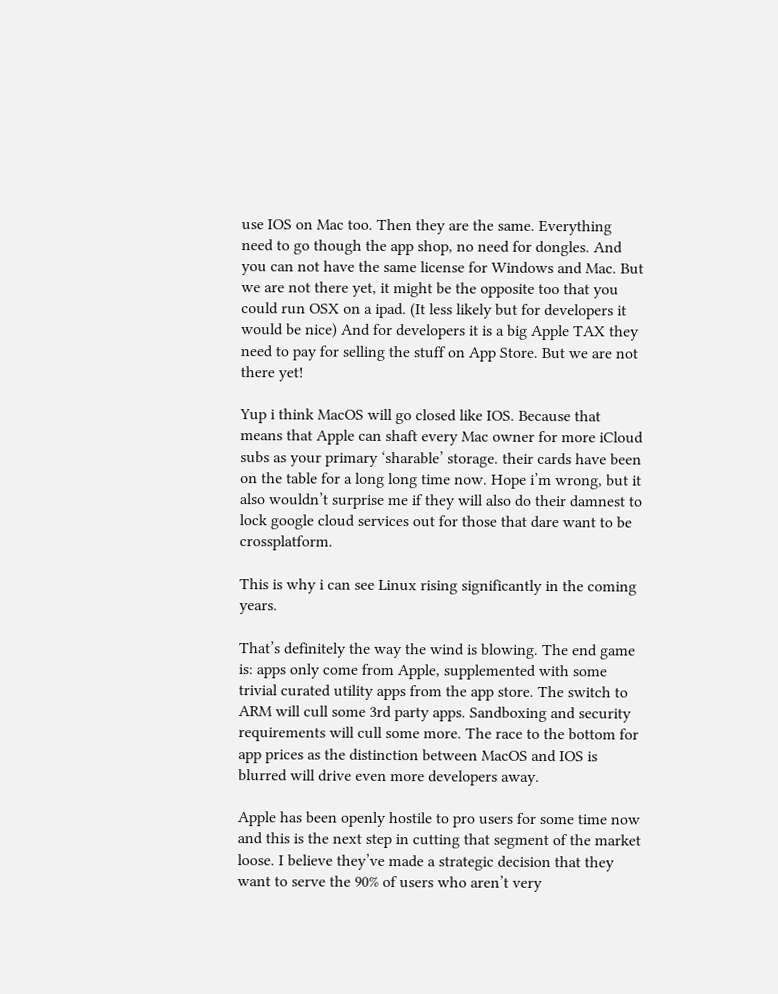use IOS on Mac too. Then they are the same. Everything need to go though the app shop, no need for dongles. And you can not have the same license for Windows and Mac. But we are not there yet, it might be the opposite too that you could run OSX on a ipad. (It less likely but for developers it would be nice) And for developers it is a big Apple TAX they need to pay for selling the stuff on App Store. But we are not there yet!

Yup i think MacOS will go closed like IOS. Because that means that Apple can shaft every Mac owner for more iCloud subs as your primary ‘sharable’ storage. their cards have been on the table for a long long time now. Hope i’m wrong, but it also wouldn’t surprise me if they will also do their damnest to lock google cloud services out for those that dare want to be crossplatform.

This is why i can see Linux rising significantly in the coming years.

That’s definitely the way the wind is blowing. The end game is: apps only come from Apple, supplemented with some trivial curated utility apps from the app store. The switch to ARM will cull some 3rd party apps. Sandboxing and security requirements will cull some more. The race to the bottom for app prices as the distinction between MacOS and IOS is blurred will drive even more developers away.

Apple has been openly hostile to pro users for some time now and this is the next step in cutting that segment of the market loose. I believe they’ve made a strategic decision that they want to serve the 90% of users who aren’t very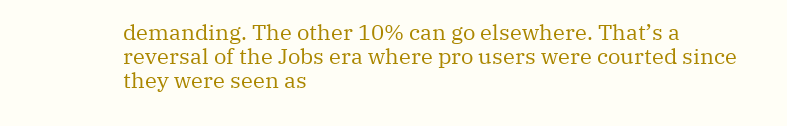demanding. The other 10% can go elsewhere. That’s a reversal of the Jobs era where pro users were courted since they were seen as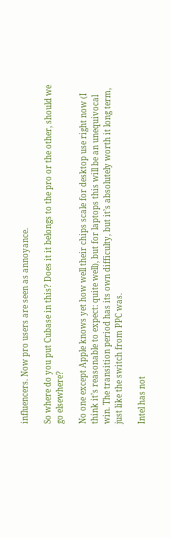influencers. Now pro users are seen as annoyance.

So where do you put Cubase in this? Does it it belongs to the pro or the other, should we go elsewhere?

No one except Apple knows yet how well their chips scale for desktop use right now (I think it’s reasonable to expect: quite well), but for laptops this will be an unequivocal win. The transition period has its own difficulty, but it’s absolutely worth it long term, just like the switch from PPC was.

Intel has not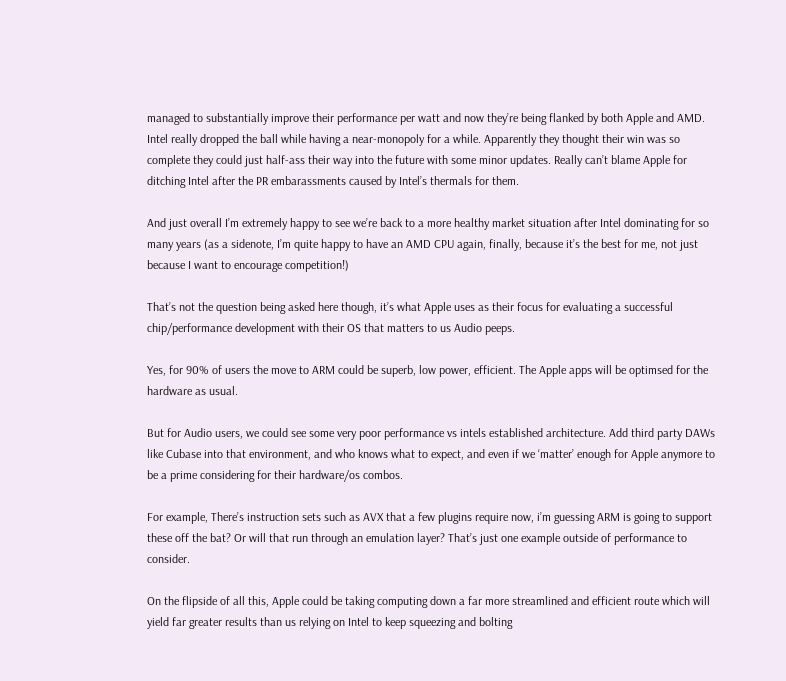managed to substantially improve their performance per watt and now they’re being flanked by both Apple and AMD. Intel really dropped the ball while having a near-monopoly for a while. Apparently they thought their win was so complete they could just half-ass their way into the future with some minor updates. Really can’t blame Apple for ditching Intel after the PR embarassments caused by Intel’s thermals for them.

And just overall I’m extremely happy to see we’re back to a more healthy market situation after Intel dominating for so many years (as a sidenote, I’m quite happy to have an AMD CPU again, finally, because it’s the best for me, not just because I want to encourage competition!)

That’s not the question being asked here though, it’s what Apple uses as their focus for evaluating a successful chip/performance development with their OS that matters to us Audio peeps.

Yes, for 90% of users the move to ARM could be superb, low power, efficient. The Apple apps will be optimsed for the hardware as usual.

But for Audio users, we could see some very poor performance vs intels established architecture. Add third party DAWs like Cubase into that environment, and who knows what to expect, and even if we ‘matter’ enough for Apple anymore to be a prime considering for their hardware/os combos.

For example, There’s instruction sets such as AVX that a few plugins require now, i’m guessing ARM is going to support these off the bat? Or will that run through an emulation layer? That’s just one example outside of performance to consider.

On the flipside of all this, Apple could be taking computing down a far more streamlined and efficient route which will yield far greater results than us relying on Intel to keep squeezing and bolting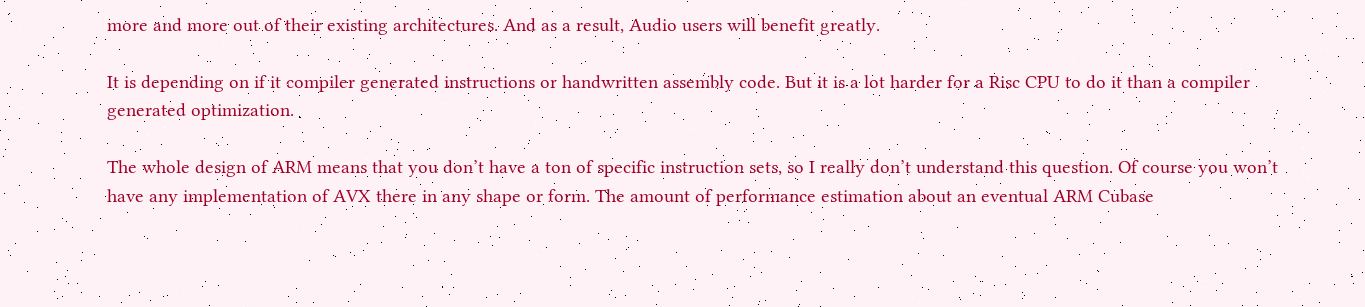more and more out of their existing architectures. And as a result, Audio users will benefit greatly.

It is depending on if it compiler generated instructions or handwritten assembly code. But it is a lot harder for a Risc CPU to do it than a compiler generated optimization.

The whole design of ARM means that you don’t have a ton of specific instruction sets, so I really don’t understand this question. Of course you won’t have any implementation of AVX there in any shape or form. The amount of performance estimation about an eventual ARM Cubase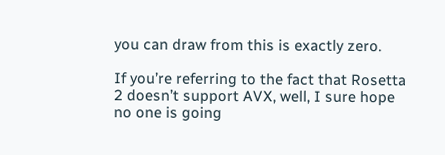you can draw from this is exactly zero.

If you’re referring to the fact that Rosetta 2 doesn’t support AVX, well, I sure hope no one is going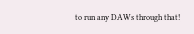to run any DAWs through that!